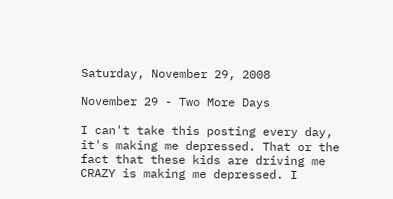Saturday, November 29, 2008

November 29 - Two More Days

I can't take this posting every day, it's making me depressed. That or the fact that these kids are driving me CRAZY is making me depressed. I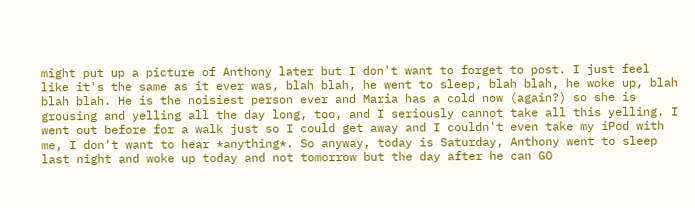might put up a picture of Anthony later but I don't want to forget to post. I just feel like it's the same as it ever was, blah blah, he went to sleep, blah blah, he woke up, blah blah blah. He is the noisiest person ever and Maria has a cold now (again?) so she is grousing and yelling all the day long, too, and I seriously cannot take all this yelling. I went out before for a walk just so I could get away and I couldn't even take my iPod with me, I don't want to hear *anything*. So anyway, today is Saturday, Anthony went to sleep last night and woke up today and not tomorrow but the day after he can GO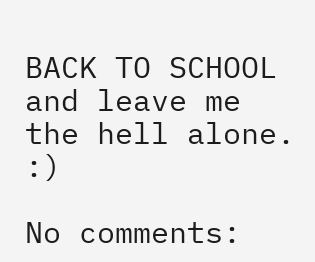BACK TO SCHOOL and leave me the hell alone. :)

No comments: